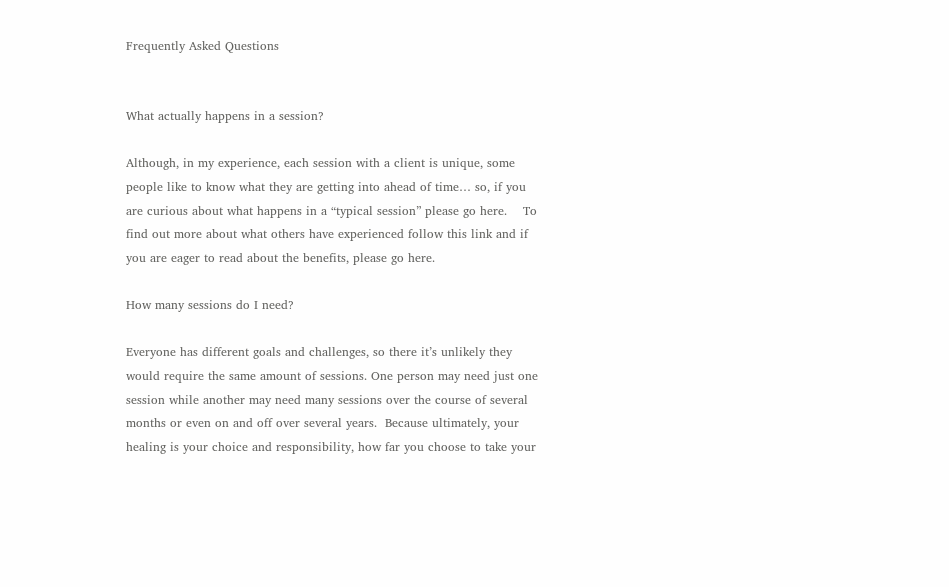Frequently Asked Questions


What actually happens in a session?

Although, in my experience, each session with a client is unique, some people like to know what they are getting into ahead of time… so, if you are curious about what happens in a “typical session” please go here.    To find out more about what others have experienced follow this link and if you are eager to read about the benefits, please go here.

How many sessions do I need?

Everyone has different goals and challenges, so there it’s unlikely they would require the same amount of sessions. One person may need just one session while another may need many sessions over the course of several months or even on and off over several years.  Because ultimately, your healing is your choice and responsibility, how far you choose to take your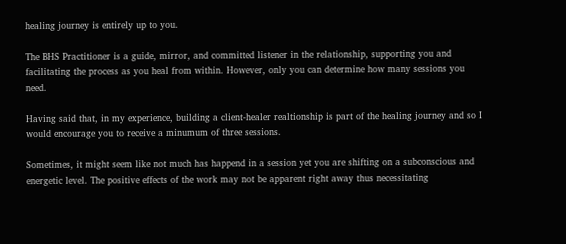healing journey is entirely up to you.

The BHS Practitioner is a guide, mirror, and committed listener in the relationship, supporting you and facilitating the process as you heal from within. However, only you can determine how many sessions you need.

Having said that, in my experience, building a client-healer realtionship is part of the healing journey and so I would encourage you to receive a minumum of three sessions.

Sometimes, it might seem like not much has happend in a session yet you are shifting on a subconscious and energetic level. The positive effects of the work may not be apparent right away thus necessitating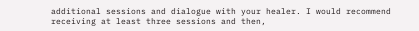additional sessions and dialogue with your healer. I would recommend receiving at least three sessions and then,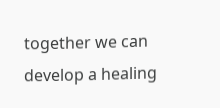together we can develop a healing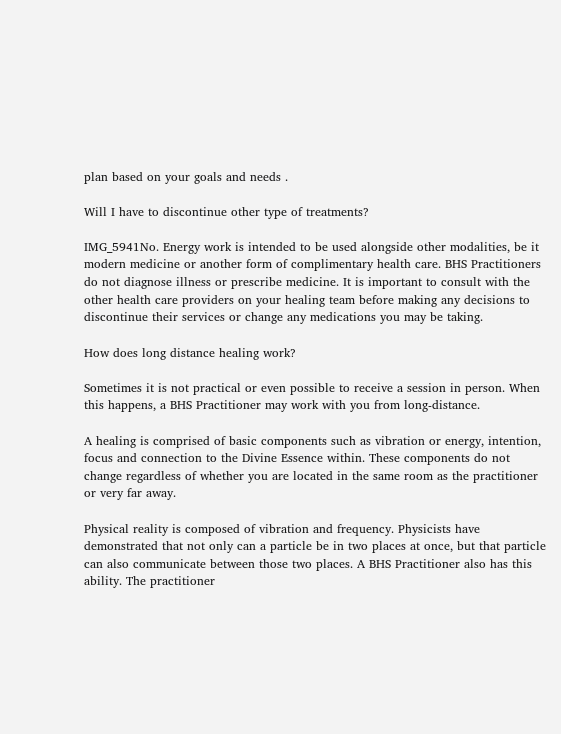plan based on your goals and needs .

Will I have to discontinue other type of treatments?

IMG_5941No. Energy work is intended to be used alongside other modalities, be it modern medicine or another form of complimentary health care. BHS Practitioners do not diagnose illness or prescribe medicine. It is important to consult with the other health care providers on your healing team before making any decisions to discontinue their services or change any medications you may be taking.

How does long distance healing work?

Sometimes it is not practical or even possible to receive a session in person. When this happens, a BHS Practitioner may work with you from long-distance.

A healing is comprised of basic components such as vibration or energy, intention, focus and connection to the Divine Essence within. These components do not change regardless of whether you are located in the same room as the practitioner or very far away.

Physical reality is composed of vibration and frequency. Physicists have demonstrated that not only can a particle be in two places at once, but that particle can also communicate between those two places. A BHS Practitioner also has this ability. The practitioner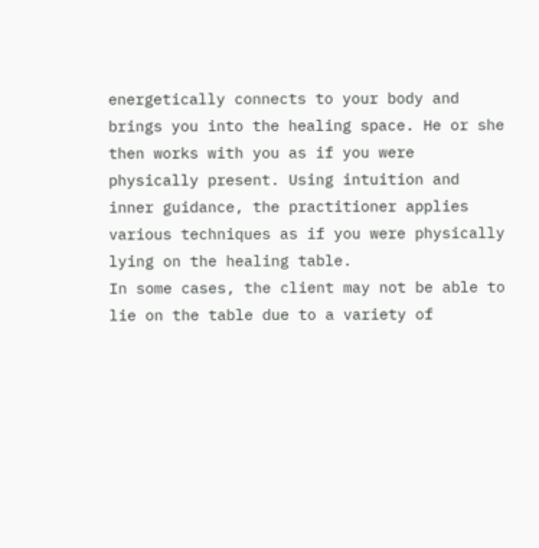energetically connects to your body and brings you into the healing space. He or she then works with you as if you were physically present. Using intuition and inner guidance, the practitioner applies various techniques as if you were physically lying on the healing table.
In some cases, the client may not be able to lie on the table due to a variety of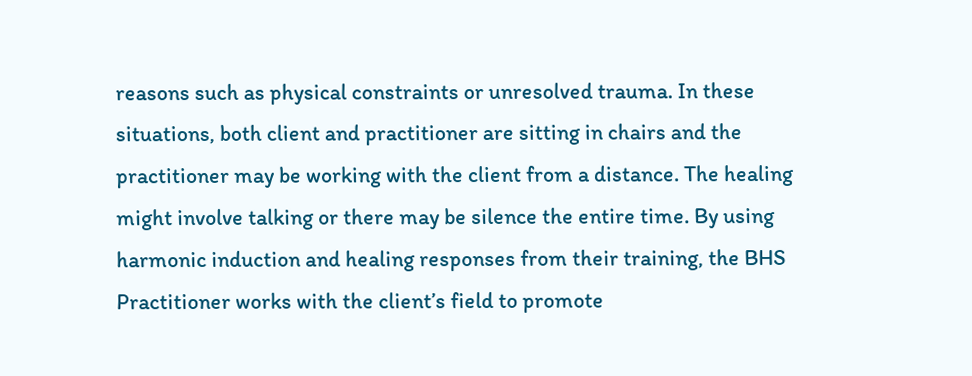reasons such as physical constraints or unresolved trauma. In these situations, both client and practitioner are sitting in chairs and the practitioner may be working with the client from a distance. The healing might involve talking or there may be silence the entire time. By using harmonic induction and healing responses from their training, the BHS Practitioner works with the client’s field to promote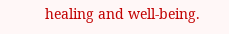healing and well-being.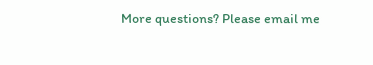More questions? Please email me